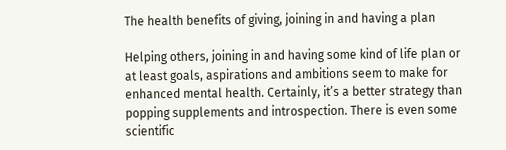The health benefits of giving, joining in and having a plan

Helping others, joining in and having some kind of life plan or at least goals, aspirations and ambitions seem to make for enhanced mental health. Certainly, it’s a better strategy than popping supplements and introspection. There is even some scientific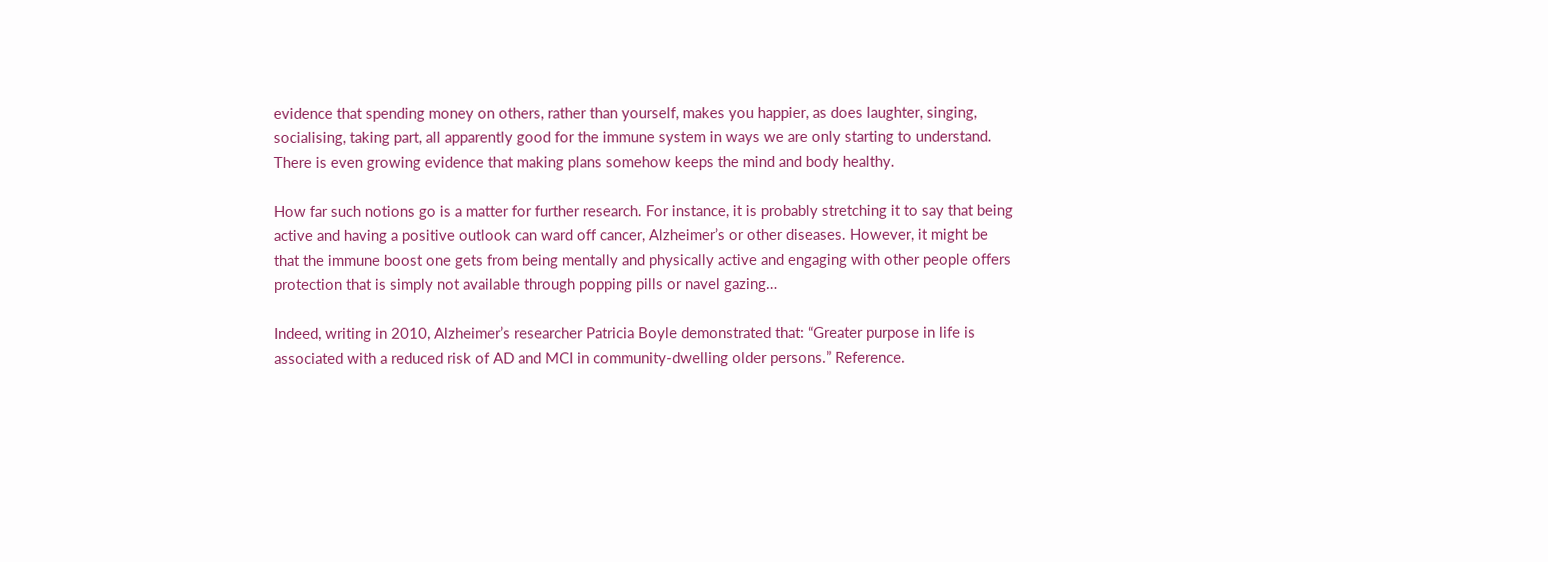evidence that spending money on others, rather than yourself, makes you happier, as does laughter, singing, socialising, taking part, all apparently good for the immune system in ways we are only starting to understand. There is even growing evidence that making plans somehow keeps the mind and body healthy.

How far such notions go is a matter for further research. For instance, it is probably stretching it to say that being active and having a positive outlook can ward off cancer, Alzheimer’s or other diseases. However, it might be that the immune boost one gets from being mentally and physically active and engaging with other people offers protection that is simply not available through popping pills or navel gazing…

Indeed, writing in 2010, Alzheimer’s researcher Patricia Boyle demonstrated that: “Greater purpose in life is associated with a reduced risk of AD and MCI in community-dwelling older persons.” Reference.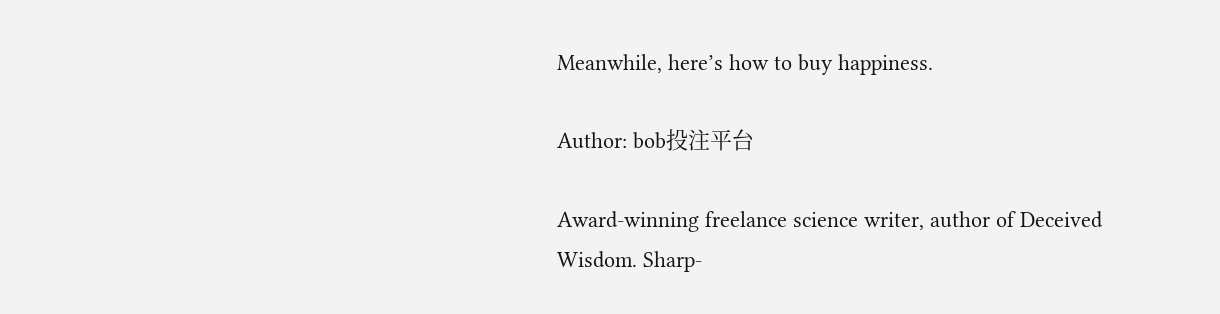Meanwhile, here’s how to buy happiness.

Author: bob投注平台

Award-winning freelance science writer, author of Deceived Wisdom. Sharp-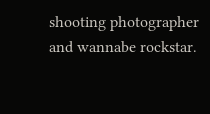shooting photographer and wannabe rockstar.